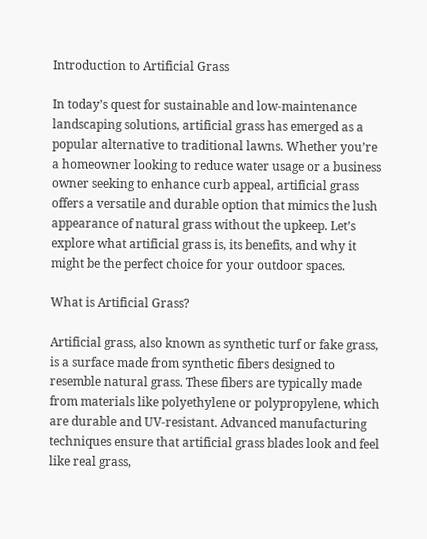Introduction to Artificial Grass

In today’s quest for sustainable and low-maintenance landscaping solutions, artificial grass has emerged as a popular alternative to traditional lawns. Whether you’re a homeowner looking to reduce water usage or a business owner seeking to enhance curb appeal, artificial grass offers a versatile and durable option that mimics the lush appearance of natural grass without the upkeep. Let’s explore what artificial grass is, its benefits, and why it might be the perfect choice for your outdoor spaces.

What is Artificial Grass?

Artificial grass, also known as synthetic turf or fake grass, is a surface made from synthetic fibers designed to resemble natural grass. These fibers are typically made from materials like polyethylene or polypropylene, which are durable and UV-resistant. Advanced manufacturing techniques ensure that artificial grass blades look and feel like real grass,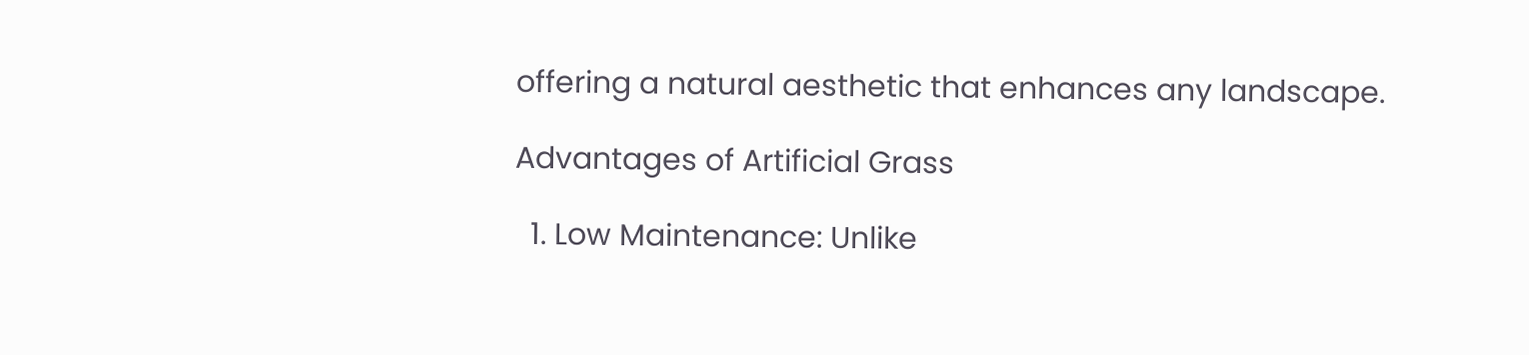offering a natural aesthetic that enhances any landscape.

Advantages of Artificial Grass

  1. Low Maintenance: Unlike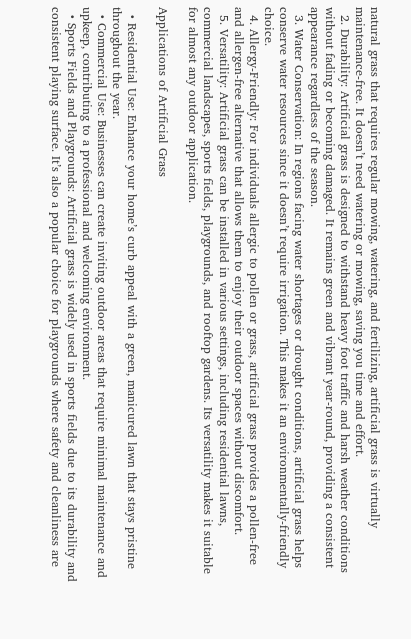natural grass that requires regular mowing, watering, and fertilizing, artificial grass is virtually maintenance-free. It doesn’t need watering or mowing, saving you time and effort.
  2. Durability: Artificial grass is designed to withstand heavy foot traffic and harsh weather conditions without fading or becoming damaged. It remains green and vibrant year-round, providing a consistent appearance regardless of the season.
  3. Water Conservation: In regions facing water shortages or drought conditions, artificial grass helps conserve water resources since it doesn’t require irrigation. This makes it an environmentally-friendly choice.
  4. Allergy-Friendly: For individuals allergic to pollen or grass, artificial grass provides a pollen-free and allergen-free alternative that allows them to enjoy their outdoor spaces without discomfort.
  5. Versatility: Artificial grass can be installed in various settings, including residential lawns, commercial landscapes, sports fields, playgrounds, and rooftop gardens. Its versatility makes it suitable for almost any outdoor application.

Applications of Artificial Grass

  • Residential Use: Enhance your home’s curb appeal with a green, manicured lawn that stays pristine throughout the year.
  • Commercial Use: Businesses can create inviting outdoor areas that require minimal maintenance and upkeep, contributing to a professional and welcoming environment.
  • Sports Fields and Playgrounds: Artificial grass is widely used in sports fields due to its durability and consistent playing surface. It’s also a popular choice for playgrounds where safety and cleanliness are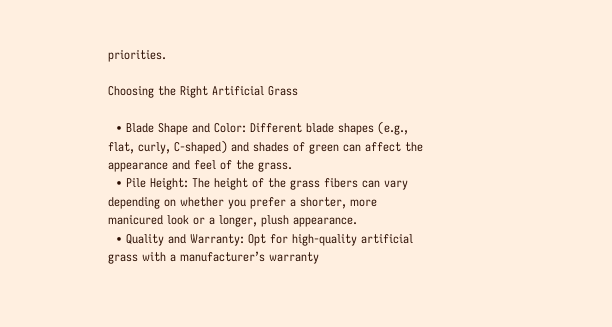priorities.

Choosing the Right Artificial Grass

  • Blade Shape and Color: Different blade shapes (e.g., flat, curly, C-shaped) and shades of green can affect the appearance and feel of the grass.
  • Pile Height: The height of the grass fibers can vary depending on whether you prefer a shorter, more manicured look or a longer, plush appearance.
  • Quality and Warranty: Opt for high-quality artificial grass with a manufacturer’s warranty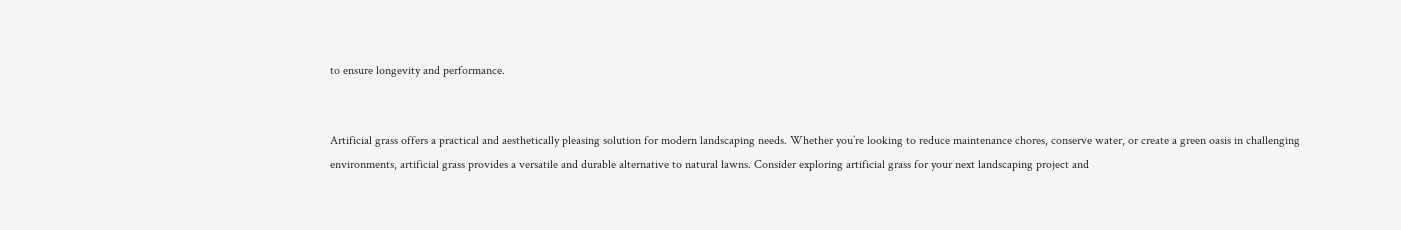to ensure longevity and performance.


Artificial grass offers a practical and aesthetically pleasing solution for modern landscaping needs. Whether you’re looking to reduce maintenance chores, conserve water, or create a green oasis in challenging environments, artificial grass provides a versatile and durable alternative to natural lawns. Consider exploring artificial grass for your next landscaping project and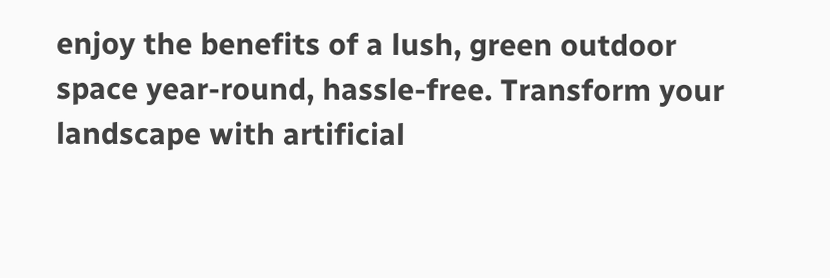enjoy the benefits of a lush, green outdoor space year-round, hassle-free. Transform your landscape with artificial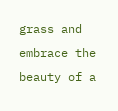grass and embrace the beauty of a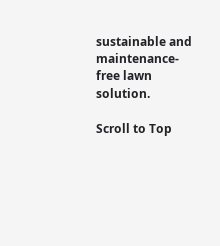sustainable and maintenance-free lawn solution.

Scroll to Top